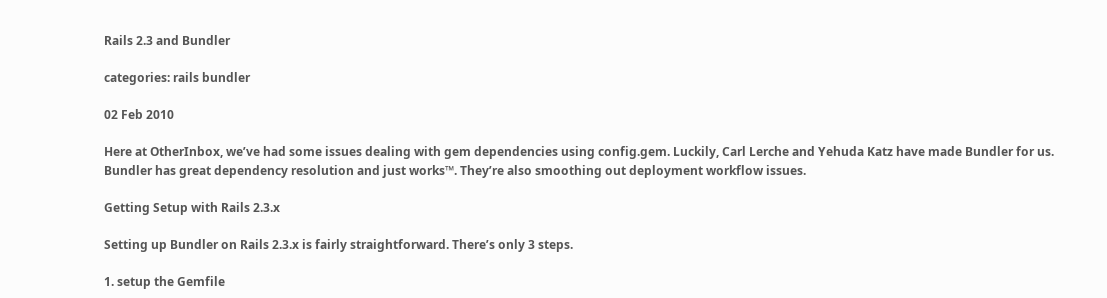Rails 2.3 and Bundler

categories: rails bundler

02 Feb 2010

Here at OtherInbox, we’ve had some issues dealing with gem dependencies using config.gem. Luckily, Carl Lerche and Yehuda Katz have made Bundler for us. Bundler has great dependency resolution and just works™. They’re also smoothing out deployment workflow issues.

Getting Setup with Rails 2.3.x

Setting up Bundler on Rails 2.3.x is fairly straightforward. There’s only 3 steps.

1. setup the Gemfile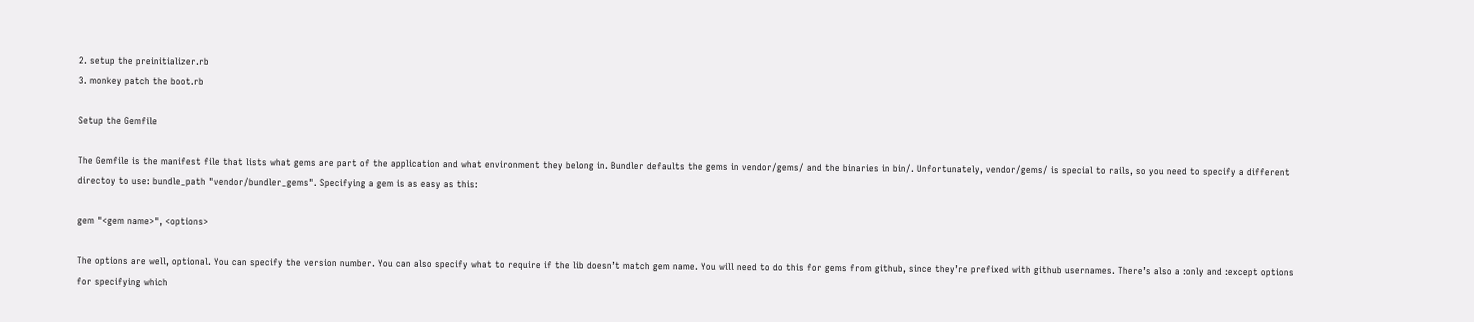2. setup the preinitializer.rb
3. monkey patch the boot.rb

Setup the Gemfile

The Gemfile is the manifest file that lists what gems are part of the application and what environment they belong in. Bundler defaults the gems in vendor/gems/ and the binaries in bin/. Unfortunately, vendor/gems/ is special to rails, so you need to specify a different directoy to use: bundle_path "vendor/bundler_gems". Specifying a gem is as easy as this:

gem "<gem name>", <options>

The options are well, optional. You can specify the version number. You can also specify what to require if the lib doesn’t match gem name. You will need to do this for gems from github, since they’re prefixed with github usernames. There’s also a :only and :except options for specifying which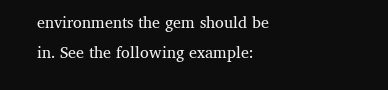environments the gem should be in. See the following example: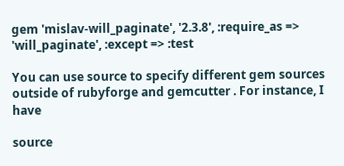gem 'mislav-will_paginate', '2.3.8', :require_as => 'will_paginate', :except => :test

You can use source to specify different gem sources outside of rubyforge and gemcutter . For instance, I have

source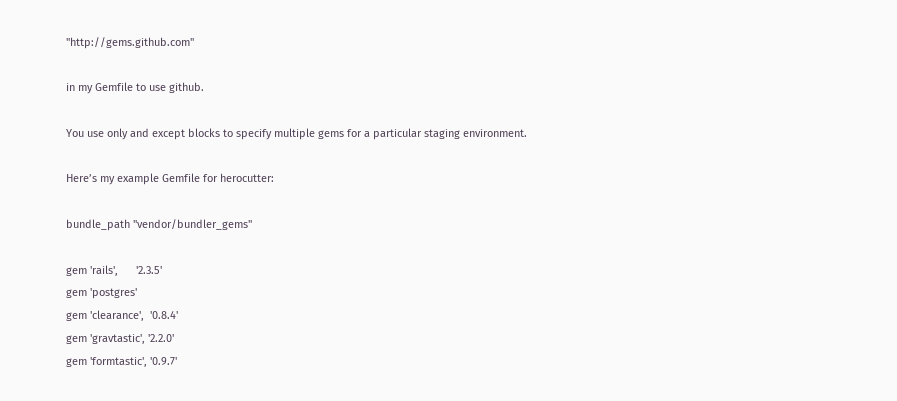"http://gems.github.com"

in my Gemfile to use github.

You use only and except blocks to specify multiple gems for a particular staging environment.

Here’s my example Gemfile for herocutter:

bundle_path "vendor/bundler_gems"

gem 'rails',      '2.3.5'
gem 'postgres'
gem 'clearance',  '0.8.4'
gem 'gravtastic', '2.2.0'
gem 'formtastic', '0.9.7'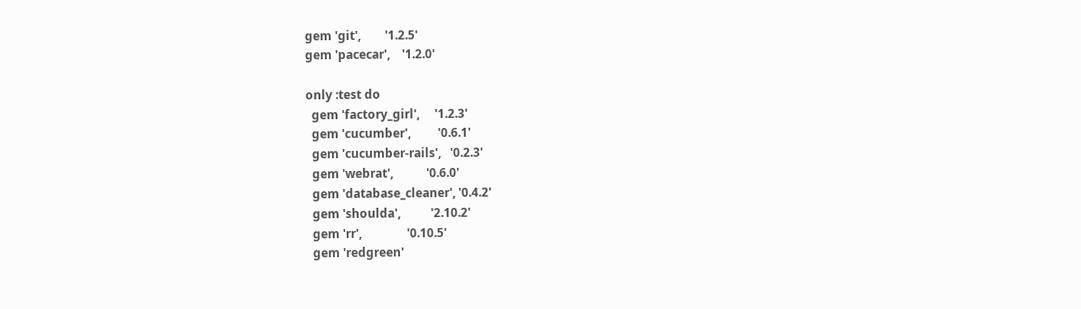gem 'git',        '1.2.5'
gem 'pacecar',    '1.2.0'

only :test do
  gem 'factory_girl',     '1.2.3'
  gem 'cucumber',         '0.6.1'
  gem 'cucumber-rails',   '0.2.3'
  gem 'webrat',           '0.6.0'
  gem 'database_cleaner', '0.4.2'
  gem 'shoulda',          '2.10.2'
  gem 'rr',               '0.10.5'
  gem 'redgreen'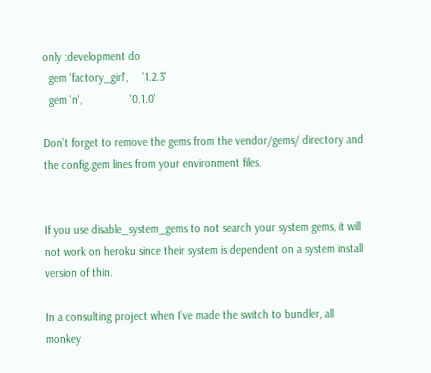only :development do
  gem 'factory_girl',     '1.2.3'
  gem 'n',                '0.1.0'

Don’t forget to remove the gems from the vendor/gems/ directory and the config.gem lines from your environment files.


If you use disable_system_gems to not search your system gems, it will not work on heroku since their system is dependent on a system install version of thin.

In a consulting project when I’ve made the switch to bundler, all monkey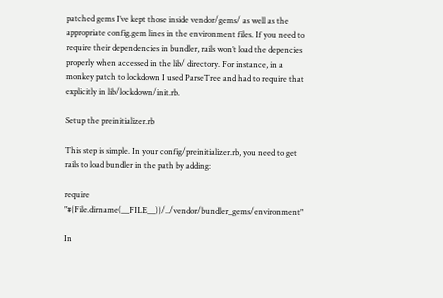patched gems I’ve kept those inside vendor/gems/ as well as the appropriate config.gem lines in the environment files. If you need to require their dependencies in bundler, rails won’t load the depencies properly when accessed in the lib/ directory. For instance, in a monkey patch to lockdown I used ParseTree and had to require that explicitly in lib/lockdown/init.rb.

Setup the preinitializer.rb

This step is simple. In your config/preinitializer.rb, you need to get rails to load bundler in the path by adding:

require "#{File.dirname(__FILE__)}/../vendor/bundler_gems/environment"

In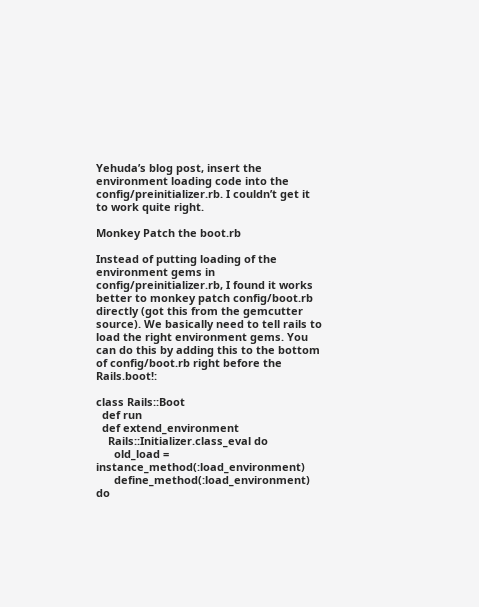Yehuda’s blog post, insert the environment loading code into the config/preinitializer.rb. I couldn’t get it to work quite right.

Monkey Patch the boot.rb

Instead of putting loading of the environment gems in config/preinitializer.rb, I found it works better to monkey patch config/boot.rb directly (got this from the gemcutter source). We basically need to tell rails to load the right environment gems. You can do this by adding this to the bottom of config/boot.rb right before the Rails.boot!:

class Rails::Boot
  def run
  def extend_environment
    Rails::Initializer.class_eval do
      old_load = instance_method(:load_environment)
      define_method(:load_environment) do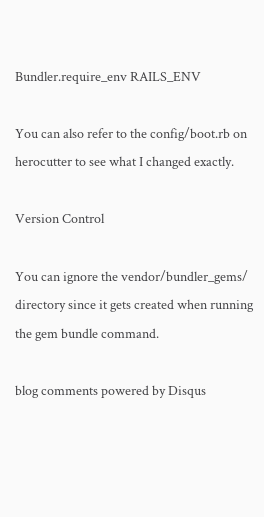Bundler.require_env RAILS_ENV

You can also refer to the config/boot.rb on herocutter to see what I changed exactly.

Version Control

You can ignore the vendor/bundler_gems/ directory since it gets created when running the gem bundle command.

blog comments powered by Disqus